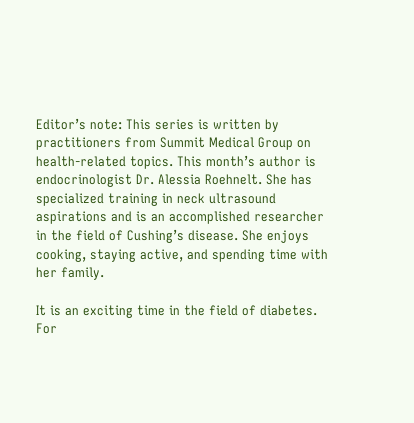Editor’s note: This series is written by practitioners from Summit Medical Group on health-related topics. This month’s author is endocrinologist Dr. Alessia Roehnelt. She has specialized training in neck ultrasound aspirations and is an accomplished researcher in the field of Cushing’s disease. She enjoys cooking, staying active, and spending time with her family.

It is an exciting time in the field of diabetes. For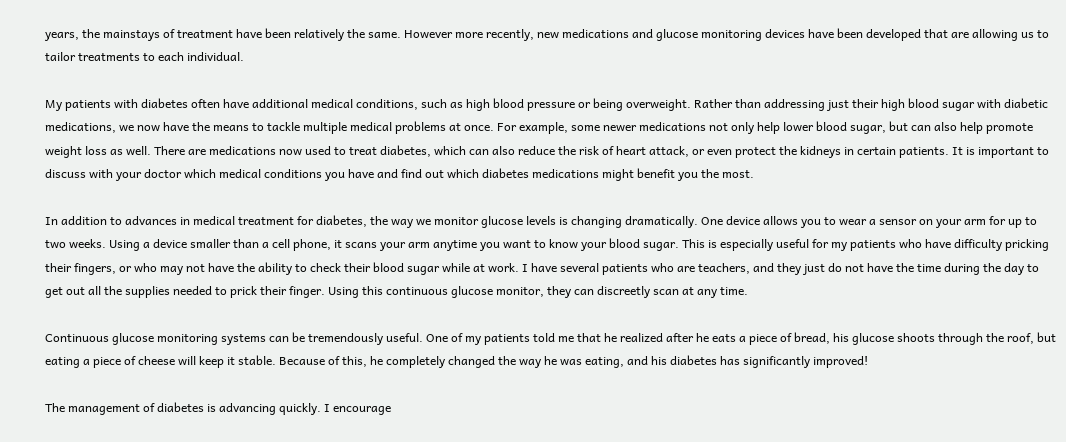years, the mainstays of treatment have been relatively the same. However more recently, new medications and glucose monitoring devices have been developed that are allowing us to tailor treatments to each individual.

My patients with diabetes often have additional medical conditions, such as high blood pressure or being overweight. Rather than addressing just their high blood sugar with diabetic medications, we now have the means to tackle multiple medical problems at once. For example, some newer medications not only help lower blood sugar, but can also help promote weight loss as well. There are medications now used to treat diabetes, which can also reduce the risk of heart attack, or even protect the kidneys in certain patients. It is important to discuss with your doctor which medical conditions you have and find out which diabetes medications might benefit you the most.

In addition to advances in medical treatment for diabetes, the way we monitor glucose levels is changing dramatically. One device allows you to wear a sensor on your arm for up to two weeks. Using a device smaller than a cell phone, it scans your arm anytime you want to know your blood sugar. This is especially useful for my patients who have difficulty pricking their fingers, or who may not have the ability to check their blood sugar while at work. I have several patients who are teachers, and they just do not have the time during the day to get out all the supplies needed to prick their finger. Using this continuous glucose monitor, they can discreetly scan at any time.

Continuous glucose monitoring systems can be tremendously useful. One of my patients told me that he realized after he eats a piece of bread, his glucose shoots through the roof, but eating a piece of cheese will keep it stable. Because of this, he completely changed the way he was eating, and his diabetes has significantly improved!

The management of diabetes is advancing quickly. I encourage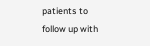patients to follow up with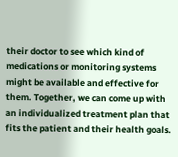their doctor to see which kind of medications or monitoring systems might be available and effective for them. Together, we can come up with an individualized treatment plan that fits the patient and their health goals.